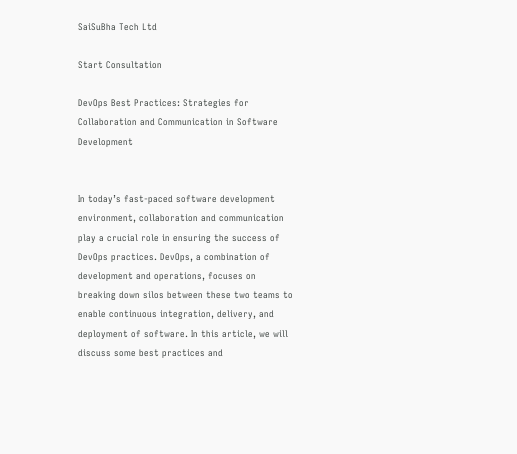SaiSuBha Tech Ltd

Start Consultation

DevOps Best Practices: Strategies for Collaboration and Communication in Software Development


In today’s fast-paced software development environment, collaboration and communication play a crucial role in ensuring the success of DevOps practices. DevOps, a combination of development and operations, focuses on breaking down silos between these two teams to enable continuous integration, delivery, and deployment of software. In this article, we will discuss some best practices and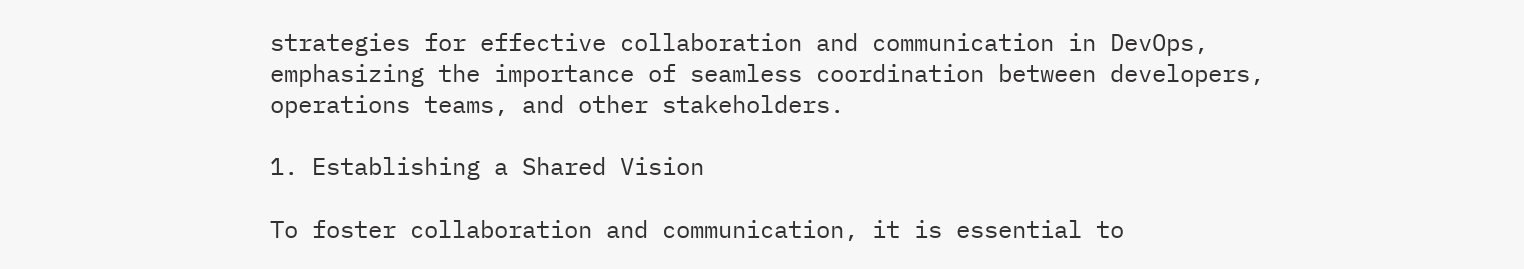strategies for effective collaboration and communication in DevOps, emphasizing the importance of seamless coordination between developers, operations teams, and other stakeholders.

1. Establishing a Shared Vision

To foster collaboration and communication, it is essential to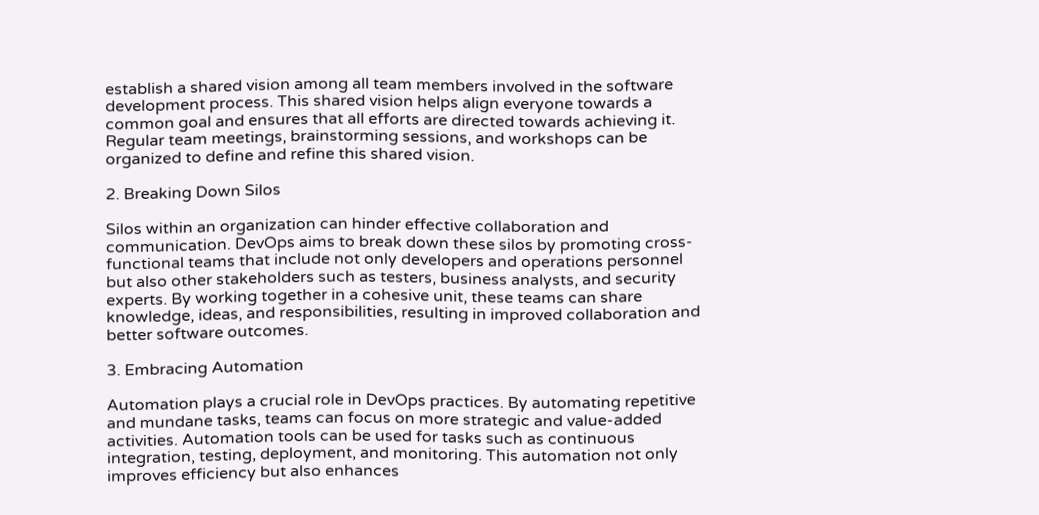establish a shared vision among all team members involved in the software development process. This shared vision helps align everyone towards a common goal and ensures that all efforts are directed towards achieving it. Regular team meetings, brainstorming sessions, and workshops can be organized to define and refine this shared vision.

2. Breaking Down Silos

Silos within an organization can hinder effective collaboration and communication. DevOps aims to break down these silos by promoting cross-functional teams that include not only developers and operations personnel but also other stakeholders such as testers, business analysts, and security experts. By working together in a cohesive unit, these teams can share knowledge, ideas, and responsibilities, resulting in improved collaboration and better software outcomes.

3. Embracing Automation

Automation plays a crucial role in DevOps practices. By automating repetitive and mundane tasks, teams can focus on more strategic and value-added activities. Automation tools can be used for tasks such as continuous integration, testing, deployment, and monitoring. This automation not only improves efficiency but also enhances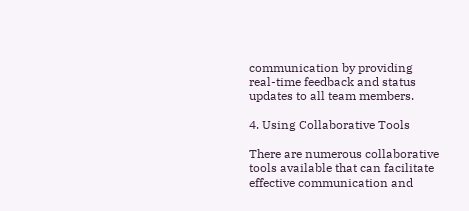communication by providing real-time feedback and status updates to all team members.

4. Using Collaborative Tools

There are numerous collaborative tools available that can facilitate effective communication and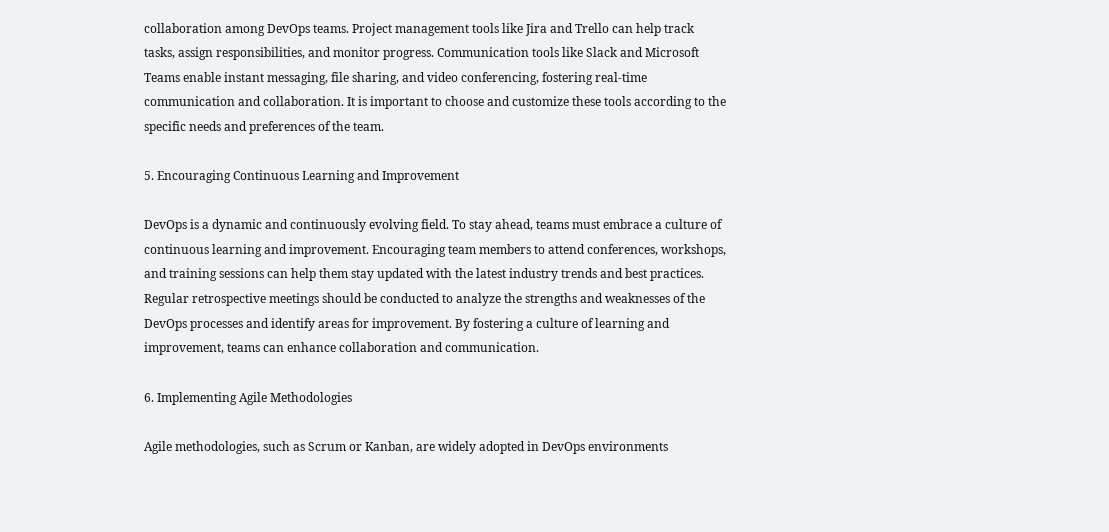collaboration among DevOps teams. Project management tools like Jira and Trello can help track tasks, assign responsibilities, and monitor progress. Communication tools like Slack and Microsoft Teams enable instant messaging, file sharing, and video conferencing, fostering real-time communication and collaboration. It is important to choose and customize these tools according to the specific needs and preferences of the team.

5. Encouraging Continuous Learning and Improvement

DevOps is a dynamic and continuously evolving field. To stay ahead, teams must embrace a culture of continuous learning and improvement. Encouraging team members to attend conferences, workshops, and training sessions can help them stay updated with the latest industry trends and best practices. Regular retrospective meetings should be conducted to analyze the strengths and weaknesses of the DevOps processes and identify areas for improvement. By fostering a culture of learning and improvement, teams can enhance collaboration and communication.

6. Implementing Agile Methodologies

Agile methodologies, such as Scrum or Kanban, are widely adopted in DevOps environments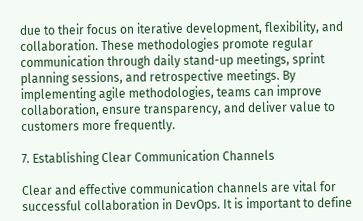due to their focus on iterative development, flexibility, and collaboration. These methodologies promote regular communication through daily stand-up meetings, sprint planning sessions, and retrospective meetings. By implementing agile methodologies, teams can improve collaboration, ensure transparency, and deliver value to customers more frequently.

7. Establishing Clear Communication Channels

Clear and effective communication channels are vital for successful collaboration in DevOps. It is important to define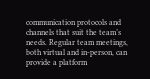communication protocols and channels that suit the team’s needs. Regular team meetings, both virtual and in-person, can provide a platform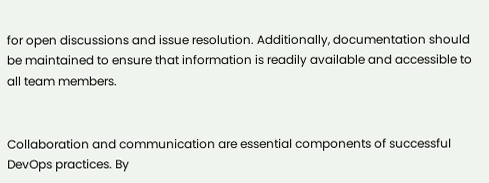for open discussions and issue resolution. Additionally, documentation should be maintained to ensure that information is readily available and accessible to all team members.


Collaboration and communication are essential components of successful DevOps practices. By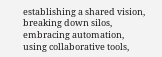establishing a shared vision, breaking down silos, embracing automation, using collaborative tools,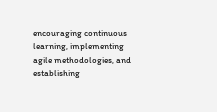encouraging continuous learning, implementing agile methodologies, and establishing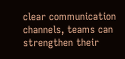clear communication channels, teams can strengthen their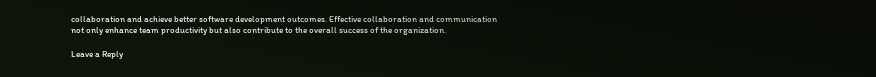collaboration and achieve better software development outcomes. Effective collaboration and communication not only enhance team productivity but also contribute to the overall success of the organization.

Leave a Reply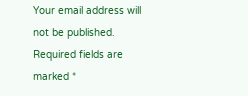Your email address will not be published. Required fields are marked *